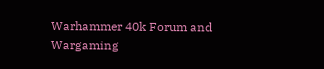Warhammer 40k Forum and Wargaming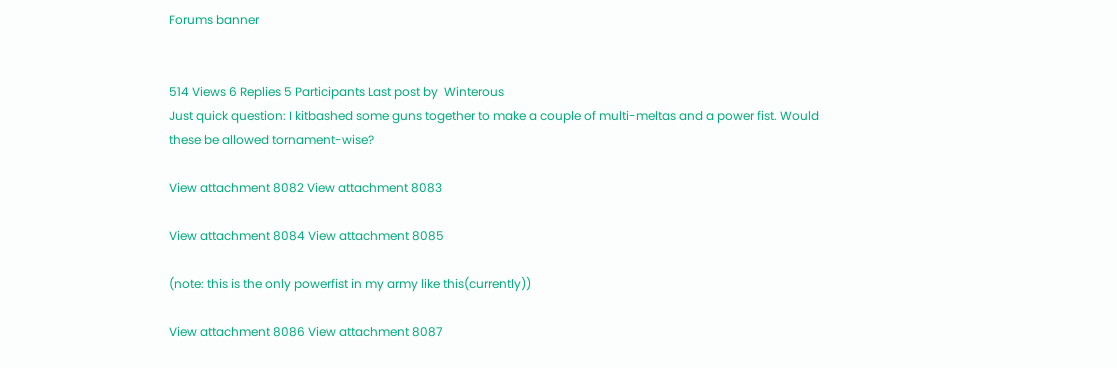Forums banner


514 Views 6 Replies 5 Participants Last post by  Winterous
Just quick question: I kitbashed some guns together to make a couple of multi-meltas and a power fist. Would these be allowed tornament-wise?

View attachment 8082 View attachment 8083

View attachment 8084 View attachment 8085

(note: this is the only powerfist in my army like this(currently))

View attachment 8086 View attachment 8087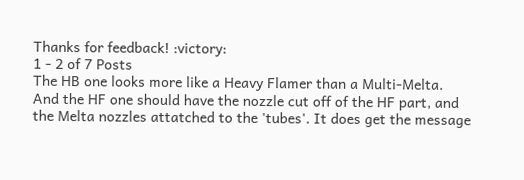Thanks for feedback! :victory:
1 - 2 of 7 Posts
The HB one looks more like a Heavy Flamer than a Multi-Melta.
And the HF one should have the nozzle cut off of the HF part, and the Melta nozzles attatched to the 'tubes'. It does get the message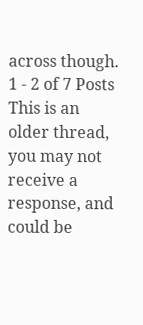across though.
1 - 2 of 7 Posts
This is an older thread, you may not receive a response, and could be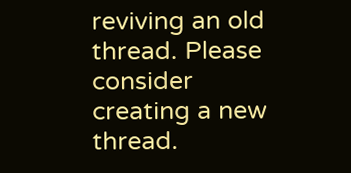reviving an old thread. Please consider creating a new thread.